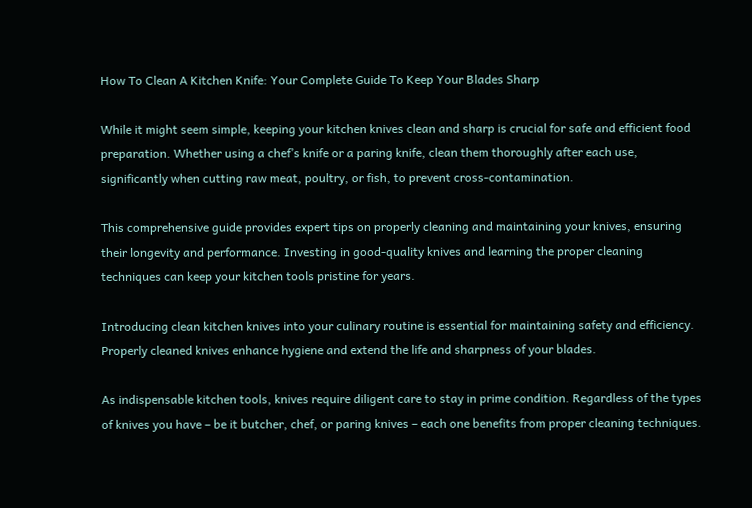How To Clean A Kitchen Knife: Your Complete Guide To Keep Your Blades Sharp

While it might seem simple, keeping your kitchen knives clean and sharp is crucial for safe and efficient food preparation. Whether using a chef’s knife or a paring knife, clean them thoroughly after each use, significantly when cutting raw meat, poultry, or fish, to prevent cross-contamination.

This comprehensive guide provides expert tips on properly cleaning and maintaining your knives, ensuring their longevity and performance. Investing in good-quality knives and learning the proper cleaning techniques can keep your kitchen tools pristine for years.

Introducing clean kitchen knives into your culinary routine is essential for maintaining safety and efficiency. Properly cleaned knives enhance hygiene and extend the life and sharpness of your blades.

As indispensable kitchen tools, knives require diligent care to stay in prime condition. Regardless of the types of knives you have – be it butcher, chef, or paring knives – each one benefits from proper cleaning techniques.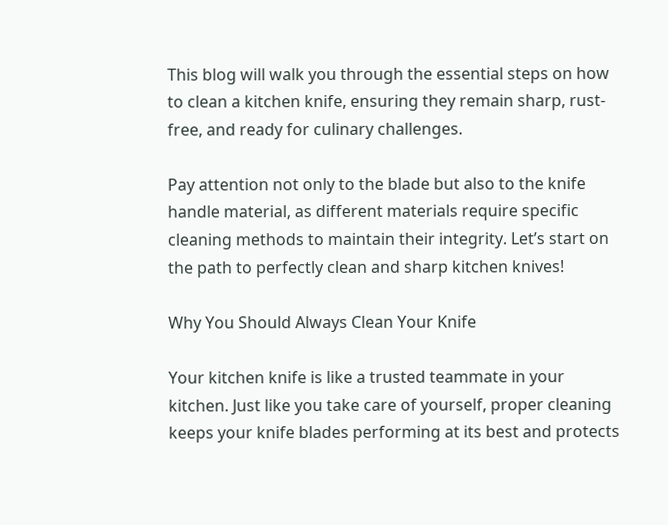This blog will walk you through the essential steps on how to clean a kitchen knife, ensuring they remain sharp, rust-free, and ready for culinary challenges.

Pay attention not only to the blade but also to the knife handle material, as different materials require specific cleaning methods to maintain their integrity. Let’s start on the path to perfectly clean and sharp kitchen knives!

Why You Should Always Clean Your Knife

Your kitchen knife is like a trusted teammate in your kitchen. Just like you take care of yourself, proper cleaning keeps your knife blades performing at its best and protects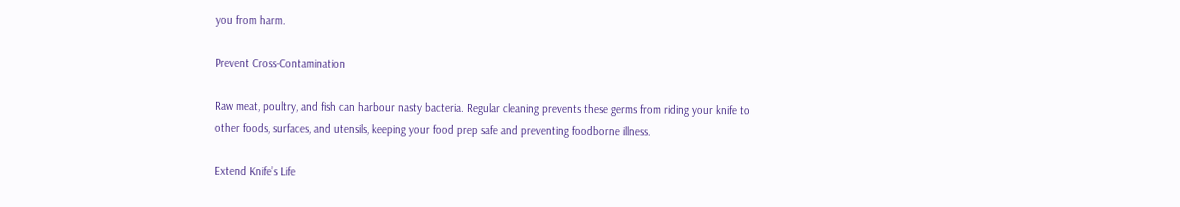you from harm.

Prevent Cross-Contamination

Raw meat, poultry, and fish can harbour nasty bacteria. Regular cleaning prevents these germs from riding your knife to other foods, surfaces, and utensils, keeping your food prep safe and preventing foodborne illness.

Extend Knife’s Life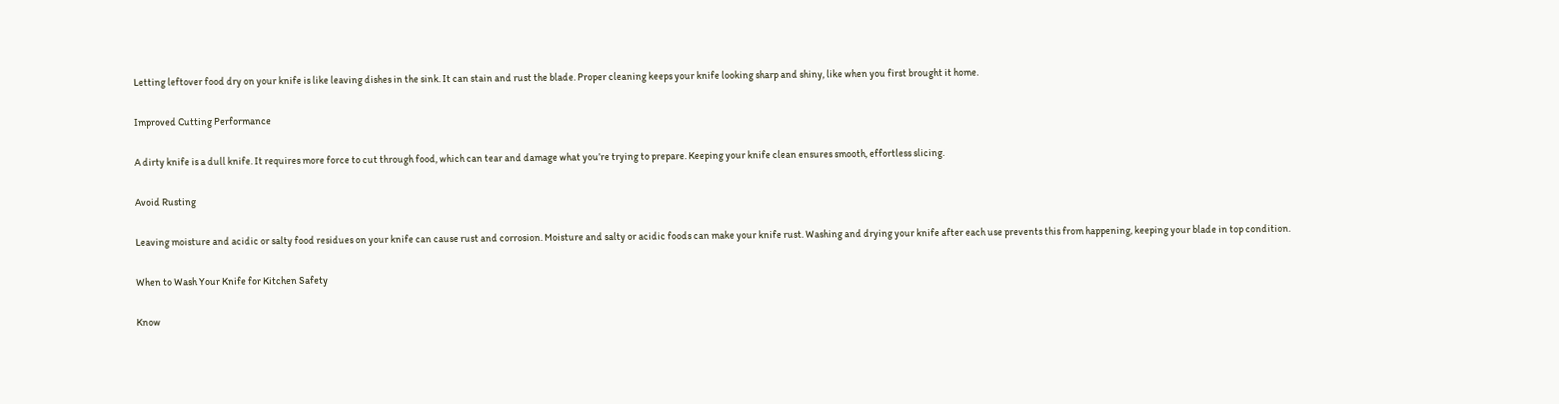Letting leftover food dry on your knife is like leaving dishes in the sink. It can stain and rust the blade. Proper cleaning keeps your knife looking sharp and shiny, like when you first brought it home.

Improved Cutting Performance

A dirty knife is a dull knife. It requires more force to cut through food, which can tear and damage what you’re trying to prepare. Keeping your knife clean ensures smooth, effortless slicing.

Avoid Rusting

Leaving moisture and acidic or salty food residues on your knife can cause rust and corrosion. Moisture and salty or acidic foods can make your knife rust. Washing and drying your knife after each use prevents this from happening, keeping your blade in top condition.

When to Wash Your Knife for Kitchen Safety

Know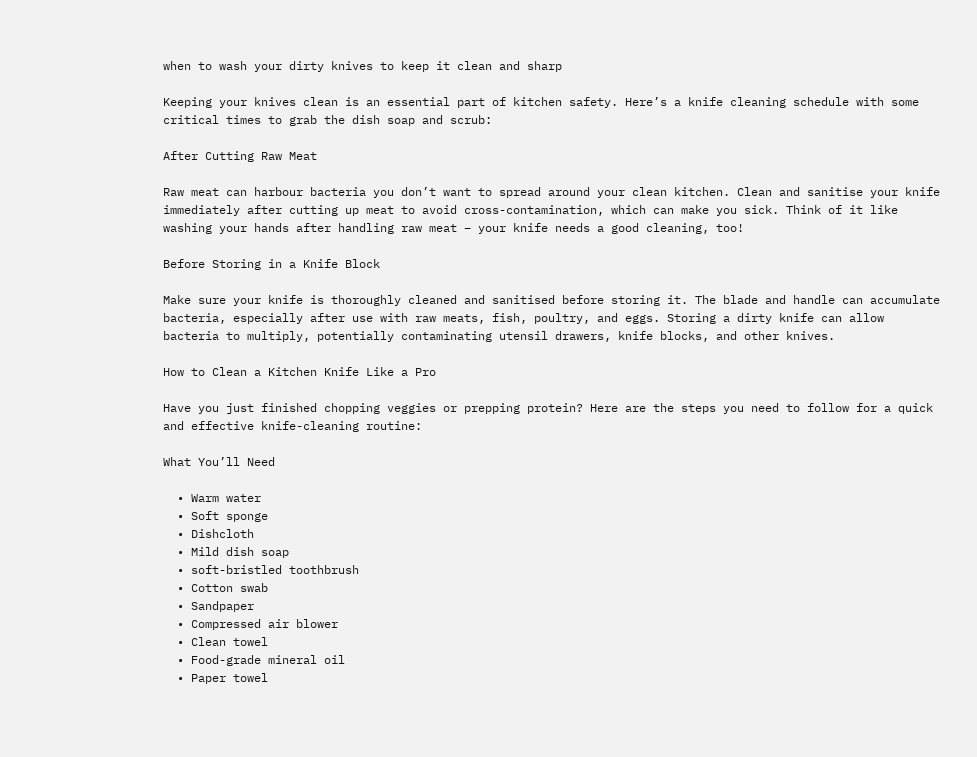when to wash your dirty knives to keep it clean and sharp

Keeping your knives clean is an essential part of kitchen safety. Here’s a knife cleaning schedule with some critical times to grab the dish soap and scrub:

After Cutting Raw Meat

Raw meat can harbour bacteria you don’t want to spread around your clean kitchen. Clean and sanitise your knife immediately after cutting up meat to avoid cross-contamination, which can make you sick. Think of it like washing your hands after handling raw meat – your knife needs a good cleaning, too!

Before Storing in a Knife Block

Make sure your knife is thoroughly cleaned and sanitised before storing it. The blade and handle can accumulate bacteria, especially after use with raw meats, fish, poultry, and eggs. Storing a dirty knife can allow bacteria to multiply, potentially contaminating utensil drawers, knife blocks, and other knives.

How to Clean a Kitchen Knife Like a Pro

Have you just finished chopping veggies or prepping protein? Here are the steps you need to follow for a quick and effective knife-cleaning routine:

What You’ll Need

  • Warm water
  • Soft sponge
  • Dishcloth
  • Mild dish soap
  • soft-bristled toothbrush
  • Cotton swab
  • Sandpaper
  • Compressed air blower
  • Clean towel
  • Food-grade mineral oil
  • Paper towel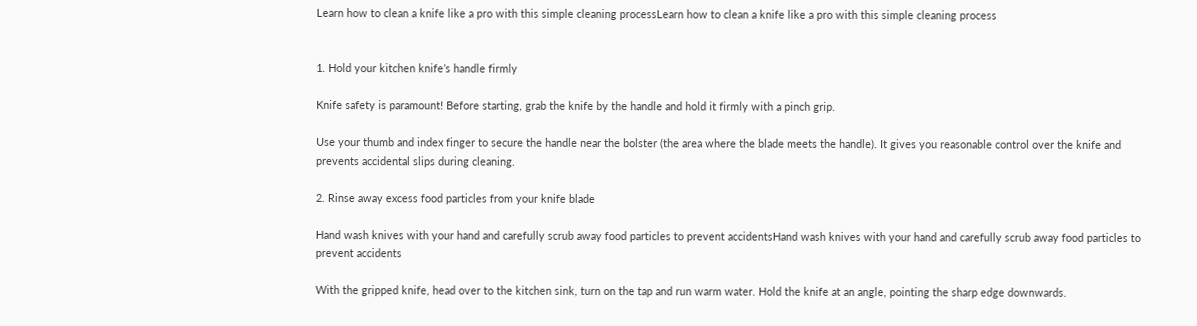Learn how to clean a knife like a pro with this simple cleaning processLearn how to clean a knife like a pro with this simple cleaning process


1. Hold your kitchen knife’s handle firmly

Knife safety is paramount! Before starting, grab the knife by the handle and hold it firmly with a pinch grip.

Use your thumb and index finger to secure the handle near the bolster (the area where the blade meets the handle). It gives you reasonable control over the knife and prevents accidental slips during cleaning.

2. Rinse away excess food particles from your knife blade

Hand wash knives with your hand and carefully scrub away food particles to prevent accidentsHand wash knives with your hand and carefully scrub away food particles to prevent accidents

With the gripped knife, head over to the kitchen sink, turn on the tap and run warm water. Hold the knife at an angle, pointing the sharp edge downwards.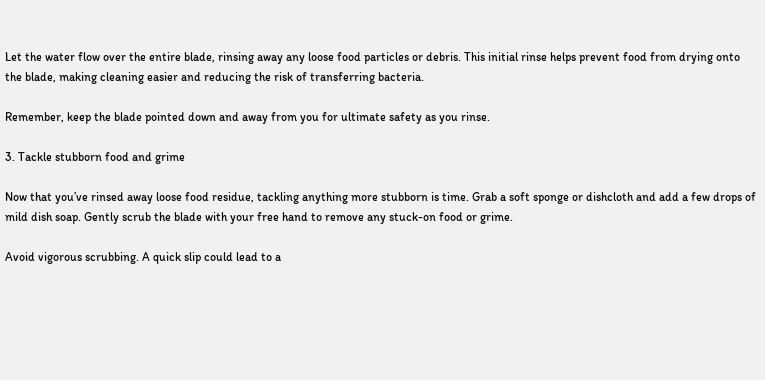Let the water flow over the entire blade, rinsing away any loose food particles or debris. This initial rinse helps prevent food from drying onto the blade, making cleaning easier and reducing the risk of transferring bacteria.

Remember, keep the blade pointed down and away from you for ultimate safety as you rinse.

3. Tackle stubborn food and grime

Now that you’ve rinsed away loose food residue, tackling anything more stubborn is time. Grab a soft sponge or dishcloth and add a few drops of mild dish soap. Gently scrub the blade with your free hand to remove any stuck-on food or grime.

Avoid vigorous scrubbing. A quick slip could lead to a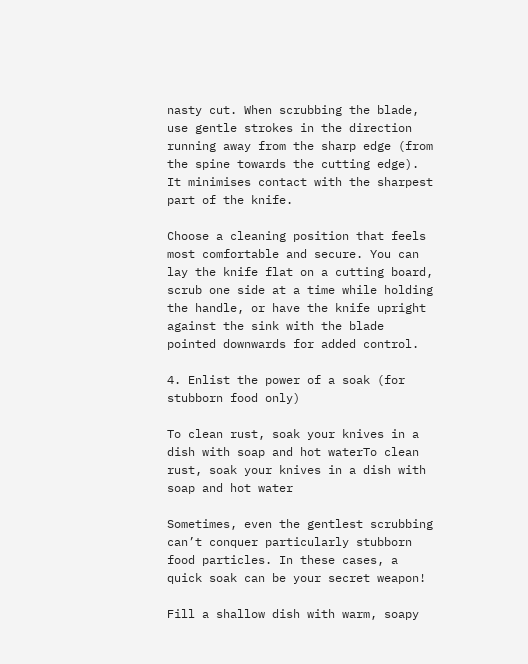nasty cut. When scrubbing the blade, use gentle strokes in the direction running away from the sharp edge (from the spine towards the cutting edge). It minimises contact with the sharpest part of the knife.

Choose a cleaning position that feels most comfortable and secure. You can lay the knife flat on a cutting board, scrub one side at a time while holding the handle, or have the knife upright against the sink with the blade pointed downwards for added control.

4. Enlist the power of a soak (for stubborn food only)

To clean rust, soak your knives in a dish with soap and hot waterTo clean rust, soak your knives in a dish with soap and hot water

Sometimes, even the gentlest scrubbing can’t conquer particularly stubborn food particles. In these cases, a quick soak can be your secret weapon!

Fill a shallow dish with warm, soapy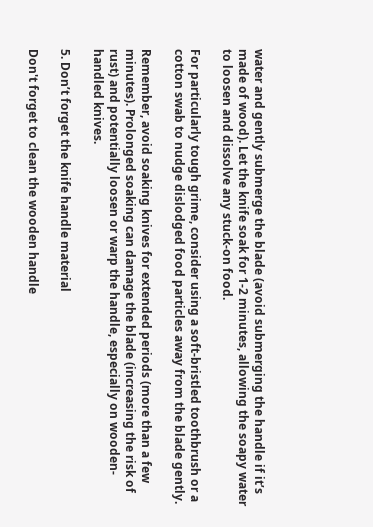water and gently submerge the blade (avoid submerging the handle if it’s made of wood). Let the knife soak for 1-2 minutes, allowing the soapy water to loosen and dissolve any stuck-on food.

For particularly tough grime, consider using a soft-bristled toothbrush or a cotton swab to nudge dislodged food particles away from the blade gently.

Remember, avoid soaking knives for extended periods (more than a few minutes). Prolonged soaking can damage the blade (increasing the risk of rust) and potentially loosen or warp the handle, especially on wooden-handled knives.

5. Don’t forget the knife handle material

Don't forget to clean the wooden handle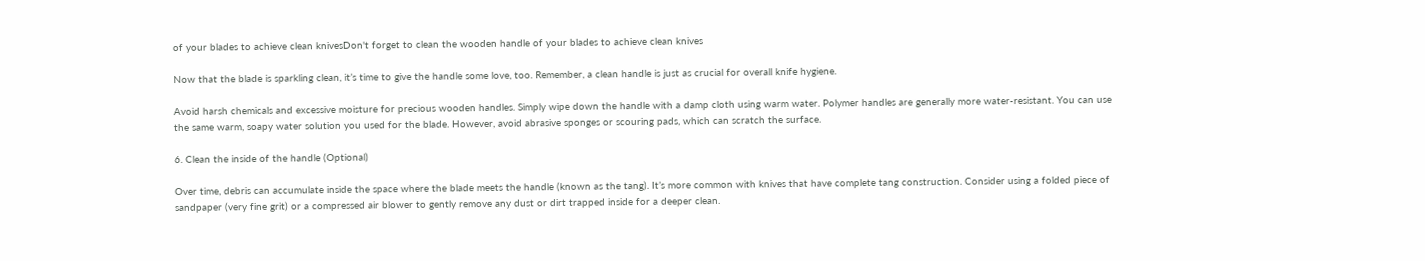of your blades to achieve clean knivesDon't forget to clean the wooden handle of your blades to achieve clean knives

Now that the blade is sparkling clean, it’s time to give the handle some love, too. Remember, a clean handle is just as crucial for overall knife hygiene.

Avoid harsh chemicals and excessive moisture for precious wooden handles. Simply wipe down the handle with a damp cloth using warm water. Polymer handles are generally more water-resistant. You can use the same warm, soapy water solution you used for the blade. However, avoid abrasive sponges or scouring pads, which can scratch the surface.

6. Clean the inside of the handle (Optional)

Over time, debris can accumulate inside the space where the blade meets the handle (known as the tang). It’s more common with knives that have complete tang construction. Consider using a folded piece of sandpaper (very fine grit) or a compressed air blower to gently remove any dust or dirt trapped inside for a deeper clean.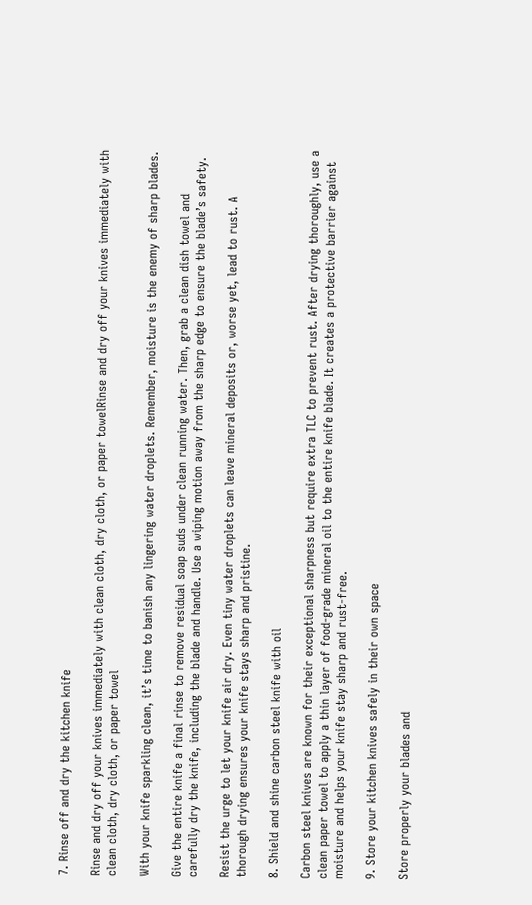7. Rinse off and dry the kitchen knife

Rinse and dry off your knives immediately with clean cloth, dry cloth, or paper towelRinse and dry off your knives immediately with clean cloth, dry cloth, or paper towel

With your knife sparkling clean, it’s time to banish any lingering water droplets. Remember, moisture is the enemy of sharp blades.

Give the entire knife a final rinse to remove residual soap suds under clean running water. Then, grab a clean dish towel and carefully dry the knife, including the blade and handle. Use a wiping motion away from the sharp edge to ensure the blade’s safety.

Resist the urge to let your knife air dry. Even tiny water droplets can leave mineral deposits or, worse yet, lead to rust. A thorough drying ensures your knife stays sharp and pristine.

8. Shield and shine carbon steel knife with oil

Carbon steel knives are known for their exceptional sharpness but require extra TLC to prevent rust. After drying thoroughly, use a clean paper towel to apply a thin layer of food-grade mineral oil to the entire knife blade. It creates a protective barrier against moisture and helps your knife stay sharp and rust-free.

9. Store your kitchen knives safely in their own space

Store properly your blades and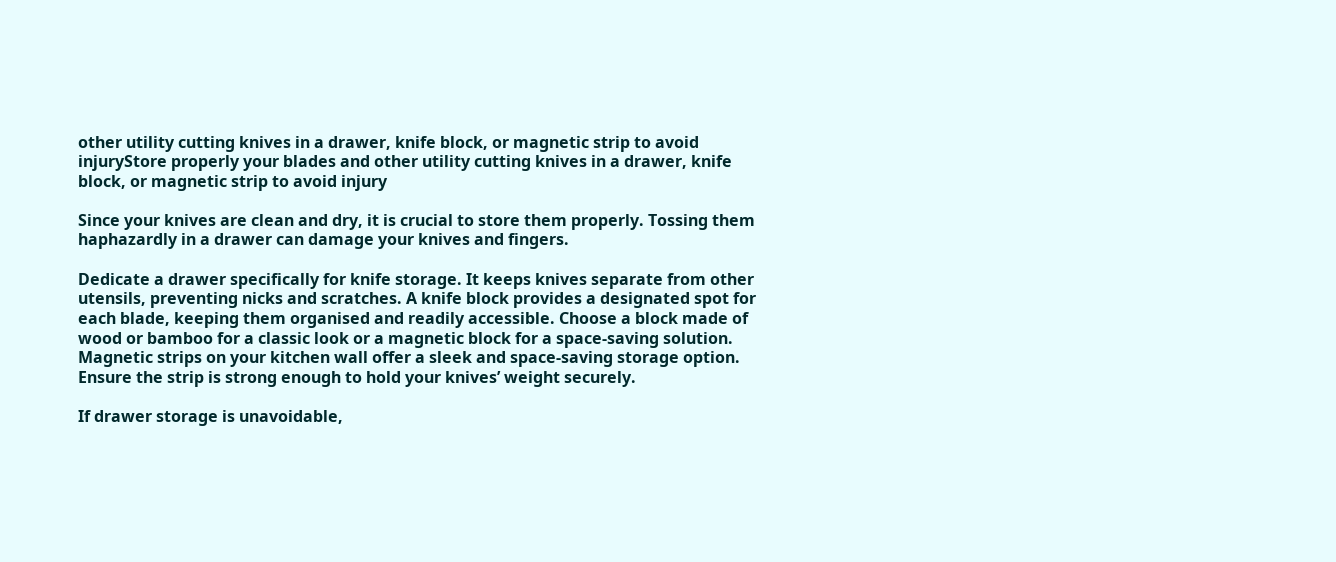other utility cutting knives in a drawer, knife block, or magnetic strip to avoid injuryStore properly your blades and other utility cutting knives in a drawer, knife block, or magnetic strip to avoid injury

Since your knives are clean and dry, it is crucial to store them properly. Tossing them haphazardly in a drawer can damage your knives and fingers.

Dedicate a drawer specifically for knife storage. It keeps knives separate from other utensils, preventing nicks and scratches. A knife block provides a designated spot for each blade, keeping them organised and readily accessible. Choose a block made of wood or bamboo for a classic look or a magnetic block for a space-saving solution. Magnetic strips on your kitchen wall offer a sleek and space-saving storage option. Ensure the strip is strong enough to hold your knives’ weight securely.

If drawer storage is unavoidable,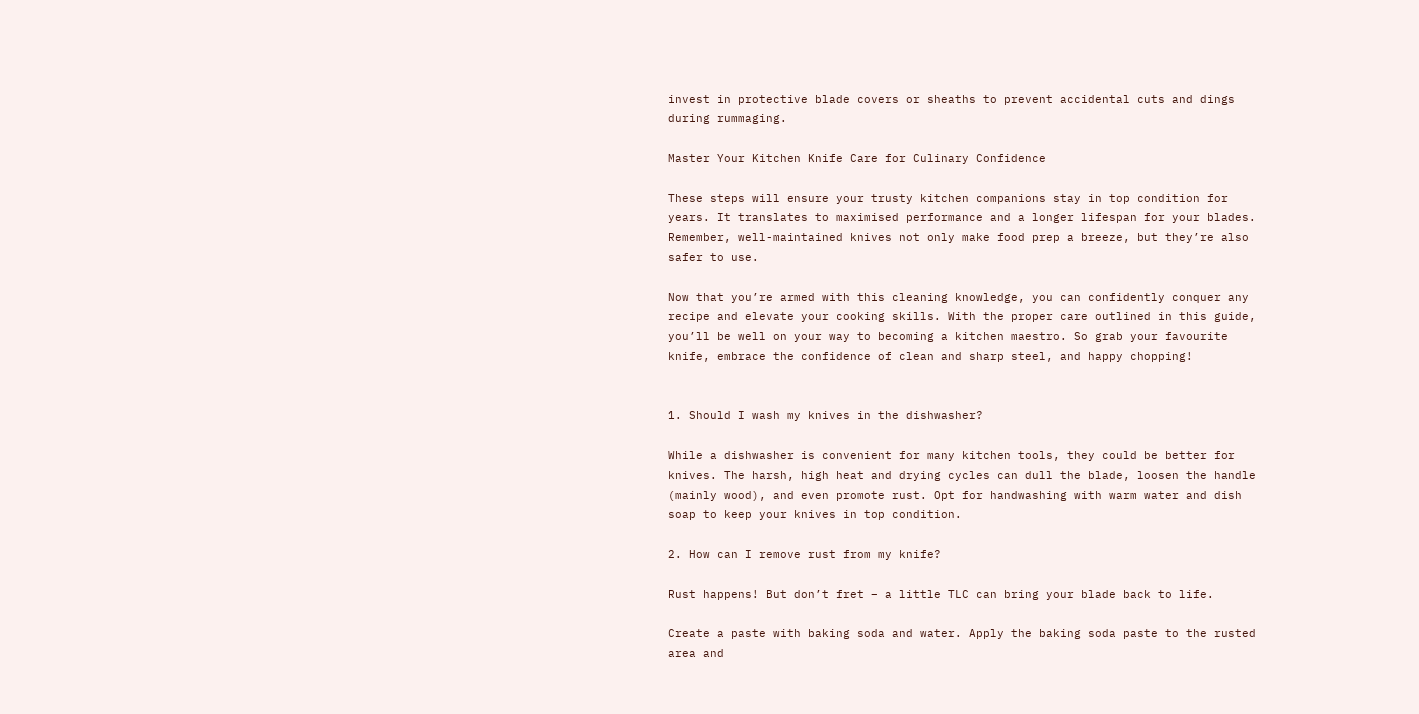invest in protective blade covers or sheaths to prevent accidental cuts and dings during rummaging.

Master Your Kitchen Knife Care for Culinary Confidence

These steps will ensure your trusty kitchen companions stay in top condition for years. It translates to maximised performance and a longer lifespan for your blades. Remember, well-maintained knives not only make food prep a breeze, but they’re also safer to use.

Now that you’re armed with this cleaning knowledge, you can confidently conquer any recipe and elevate your cooking skills. With the proper care outlined in this guide, you’ll be well on your way to becoming a kitchen maestro. So grab your favourite knife, embrace the confidence of clean and sharp steel, and happy chopping!


1. Should I wash my knives in the dishwasher?

While a dishwasher is convenient for many kitchen tools, they could be better for knives. The harsh, high heat and drying cycles can dull the blade, loosen the handle (mainly wood), and even promote rust. Opt for handwashing with warm water and dish soap to keep your knives in top condition.

2. How can I remove rust from my knife?

Rust happens! But don’t fret – a little TLC can bring your blade back to life.

Create a paste with baking soda and water. Apply the baking soda paste to the rusted area and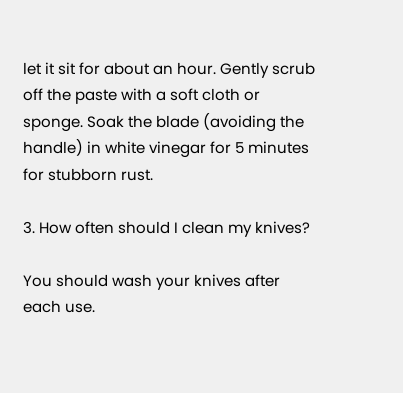let it sit for about an hour. Gently scrub off the paste with a soft cloth or sponge. Soak the blade (avoiding the handle) in white vinegar for 5 minutes for stubborn rust.

3. How often should I clean my knives?

You should wash your knives after each use.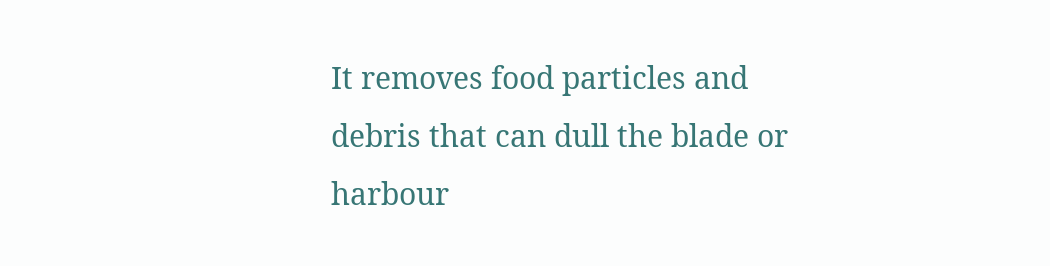It removes food particles and debris that can dull the blade or harbour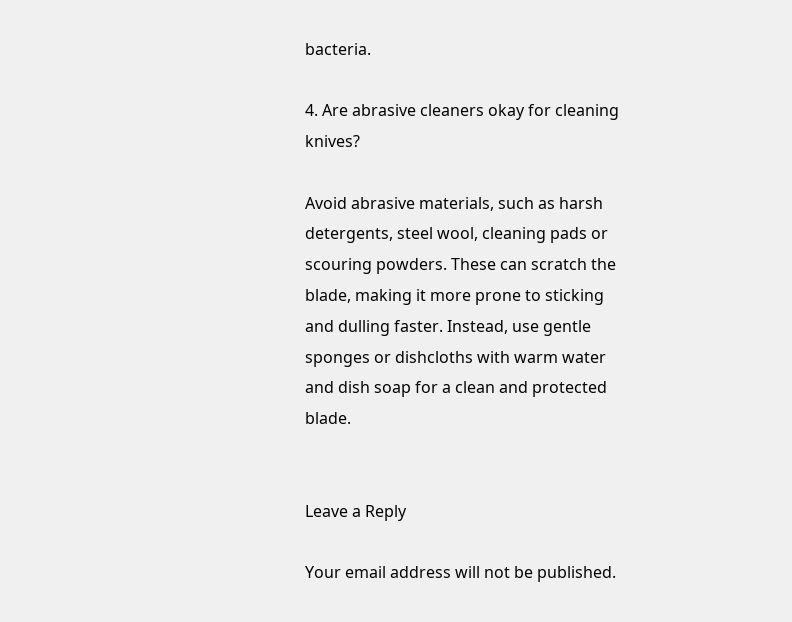bacteria.

4. Are abrasive cleaners okay for cleaning knives?

Avoid abrasive materials, such as harsh detergents, steel wool, cleaning pads or scouring powders. These can scratch the blade, making it more prone to sticking and dulling faster. Instead, use gentle sponges or dishcloths with warm water and dish soap for a clean and protected blade.


Leave a Reply

Your email address will not be published.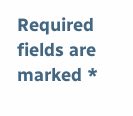Required fields are marked *